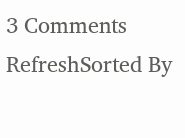3 Comments  RefreshSorted By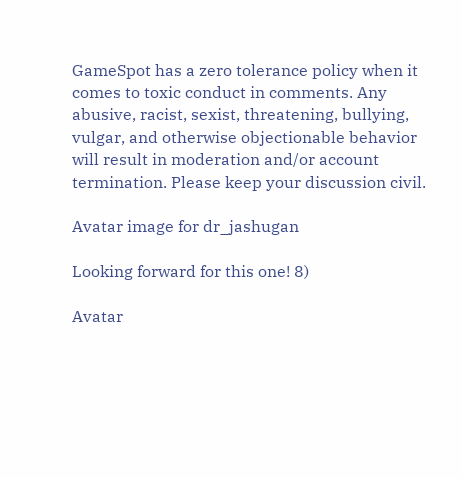GameSpot has a zero tolerance policy when it comes to toxic conduct in comments. Any abusive, racist, sexist, threatening, bullying, vulgar, and otherwise objectionable behavior will result in moderation and/or account termination. Please keep your discussion civil.

Avatar image for dr_jashugan

Looking forward for this one! 8)

Avatar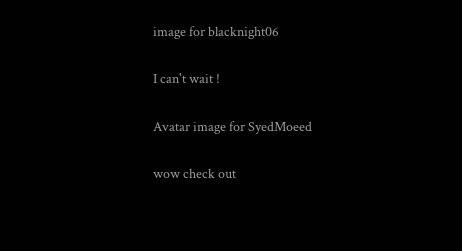image for blacknight06

I can't wait !

Avatar image for SyedMoeed

wow check out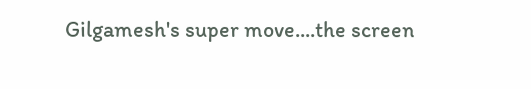Gilgamesh's super move....the screen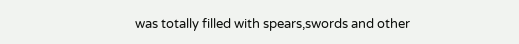was totally filled with spears,swords and other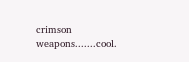crimson weapons.......cool.